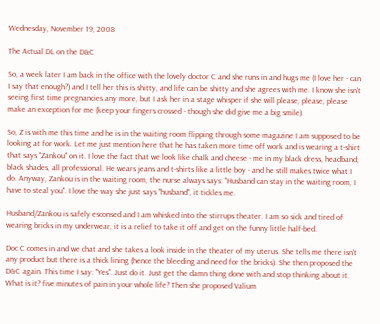Wednesday, November 19, 2008

The Actual DL on the D&C

So, a week later I am back in the office with the lovely doctor C and she runs in and hugs me (I love her - can I say that enough?) and I tell her this is shitty, and life can be shitty and she agrees with me. I know she isn't seeing first time pregnancies any more, but I ask her in a stage whisper if she will please, please, please make an exception for me (keep your fingers crossed - though she did give me a big smile).

So, Z is with me this time and he is in the waiting room flipping through some magazine I am supposed to be looking at for work. Let me just mention here that he has taken more time off work and is wearing a t-shirt that says "Zankou" on it. I love the fact that we look like chalk and cheese - me in my black dress, headband, black shades, all professional. He wears jeans and t-shirts like a little boy - and he still makes twice what I do. Anyway, Zankou is in the waiting room, the nurse always says: "Husband can stay in the waiting room, I have to steal you". I love the way she just says "husband", it tickles me.

Husband/Zankou is safely esconsed and I am whisked into the stirrups theater. I am so sick and tired of wearing bricks in my underwear, it is a relief to take it off and get on the funny little half-bed.

Doc C comes in and we chat and she takes a look inside in the theater of my uterus. She tells me there isn't any product but there is a thick lining (hence the bleeding and need for the bricks). She then proposed the D&C again. This time I say: "Yes". Just do it. Just get the damn thing done with and stop thinking about it. What is it? five minutes of pain in your whole life? Then she proposed Valium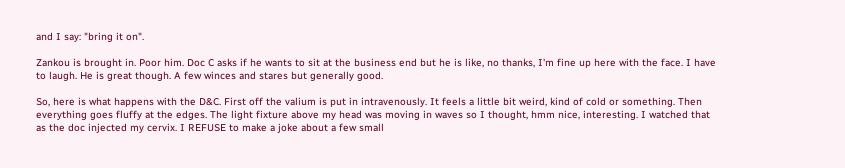and I say: "bring it on".

Zankou is brought in. Poor him. Doc C asks if he wants to sit at the business end but he is like, no thanks, I'm fine up here with the face. I have to laugh. He is great though. A few winces and stares but generally good.

So, here is what happens with the D&C. First off the valium is put in intravenously. It feels a little bit weird, kind of cold or something. Then everything goes fluffy at the edges. The light fixture above my head was moving in waves so I thought, hmm nice, interesting. I watched that as the doc injected my cervix. I REFUSE to make a joke about a few small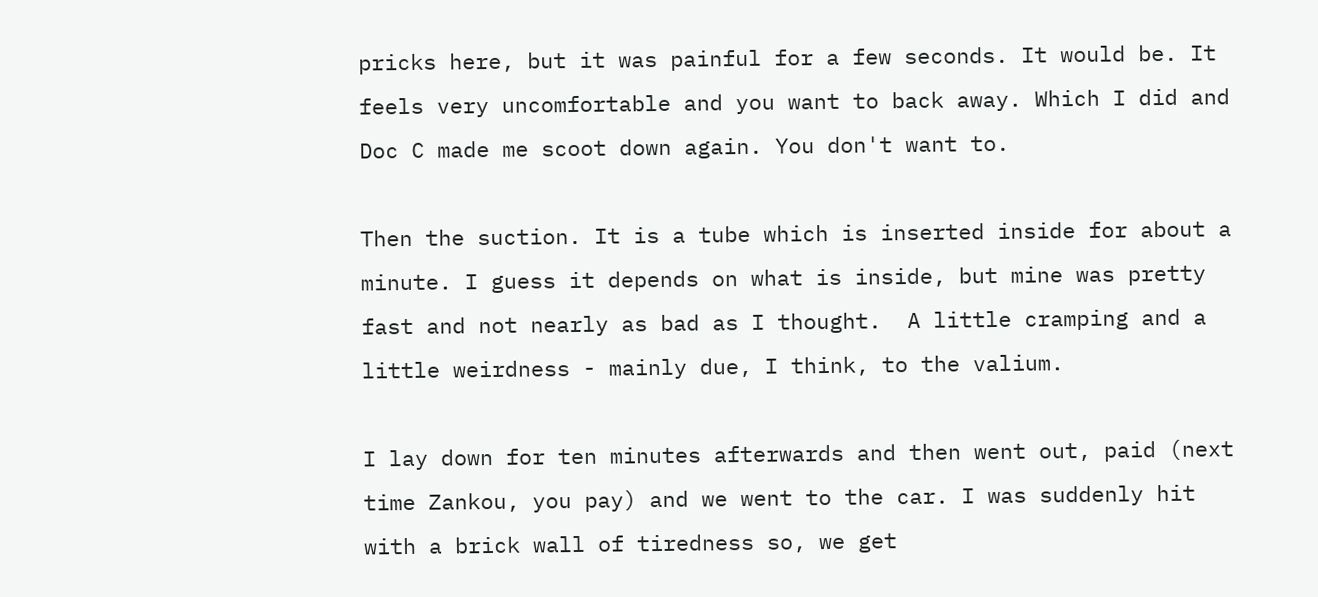pricks here, but it was painful for a few seconds. It would be. It feels very uncomfortable and you want to back away. Which I did and Doc C made me scoot down again. You don't want to.

Then the suction. It is a tube which is inserted inside for about a minute. I guess it depends on what is inside, but mine was pretty fast and not nearly as bad as I thought.  A little cramping and a little weirdness - mainly due, I think, to the valium.

I lay down for ten minutes afterwards and then went out, paid (next time Zankou, you pay) and we went to the car. I was suddenly hit with a brick wall of tiredness so, we get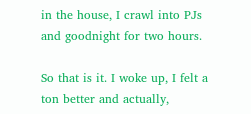in the house, I crawl into PJs and goodnight for two hours.

So that is it. I woke up, I felt a ton better and actually,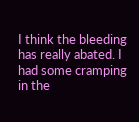I think the bleeding has really abated. I had some cramping in the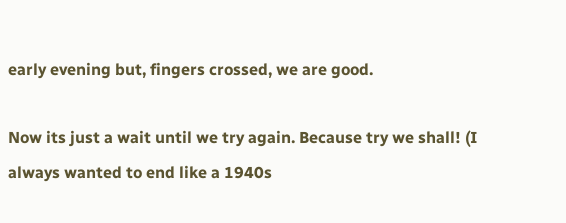early evening but, fingers crossed, we are good.

Now its just a wait until we try again. Because try we shall! (I always wanted to end like a 1940s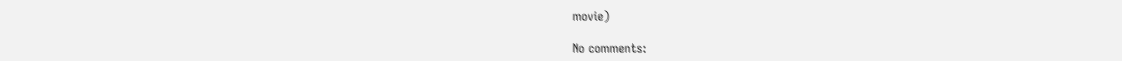movie)

No comments: